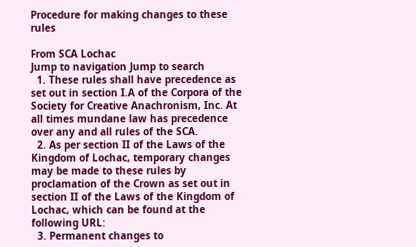Procedure for making changes to these rules

From SCA Lochac
Jump to navigation Jump to search
  1. These rules shall have precedence as set out in section I.A of the Corpora of the Society for Creative Anachronism, Inc. At all times mundane law has precedence over any and all rules of the SCA.
  2. As per section II of the Laws of the Kingdom of Lochac, temporary changes may be made to these rules by proclamation of the Crown as set out in section II of the Laws of the Kingdom of Lochac, which can be found at the following URL:
  3. Permanent changes to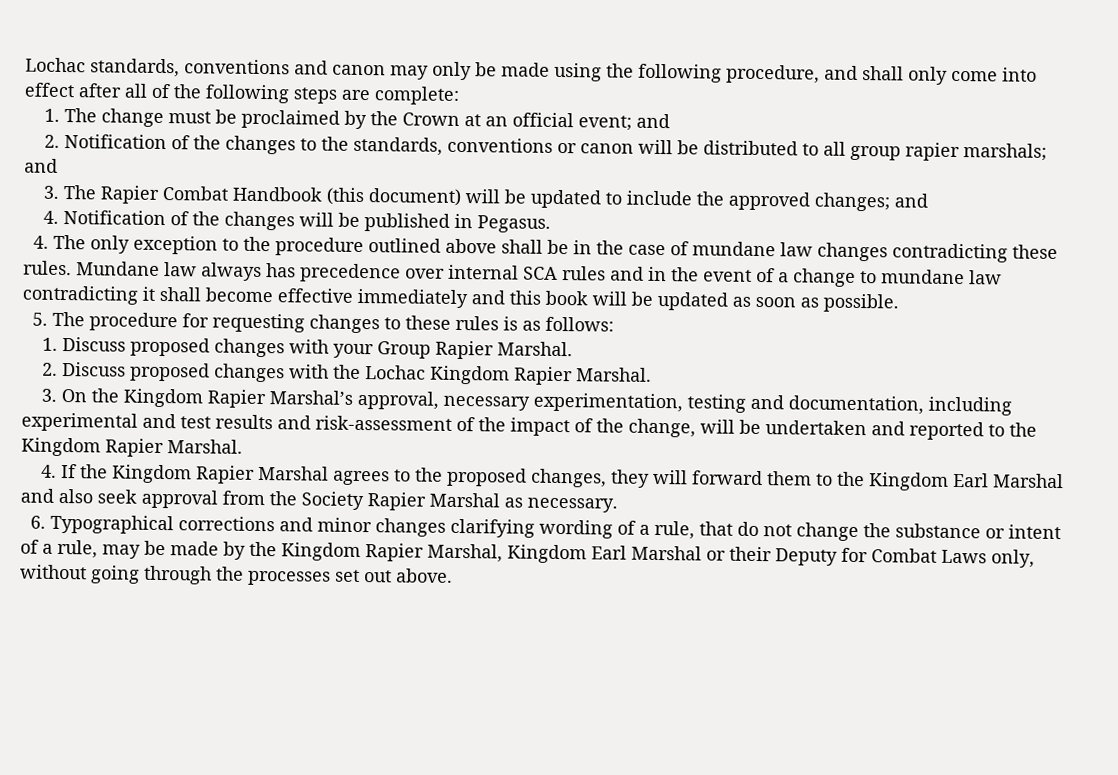Lochac standards, conventions and canon may only be made using the following procedure, and shall only come into effect after all of the following steps are complete:
    1. The change must be proclaimed by the Crown at an official event; and
    2. Notification of the changes to the standards, conventions or canon will be distributed to all group rapier marshals; and
    3. The Rapier Combat Handbook (this document) will be updated to include the approved changes; and
    4. Notification of the changes will be published in Pegasus.
  4. The only exception to the procedure outlined above shall be in the case of mundane law changes contradicting these rules. Mundane law always has precedence over internal SCA rules and in the event of a change to mundane law contradicting it shall become effective immediately and this book will be updated as soon as possible.
  5. The procedure for requesting changes to these rules is as follows:
    1. Discuss proposed changes with your Group Rapier Marshal.
    2. Discuss proposed changes with the Lochac Kingdom Rapier Marshal.
    3. On the Kingdom Rapier Marshal’s approval, necessary experimentation, testing and documentation, including experimental and test results and risk-assessment of the impact of the change, will be undertaken and reported to the Kingdom Rapier Marshal.
    4. If the Kingdom Rapier Marshal agrees to the proposed changes, they will forward them to the Kingdom Earl Marshal and also seek approval from the Society Rapier Marshal as necessary.
  6. Typographical corrections and minor changes clarifying wording of a rule, that do not change the substance or intent of a rule, may be made by the Kingdom Rapier Marshal, Kingdom Earl Marshal or their Deputy for Combat Laws only, without going through the processes set out above.